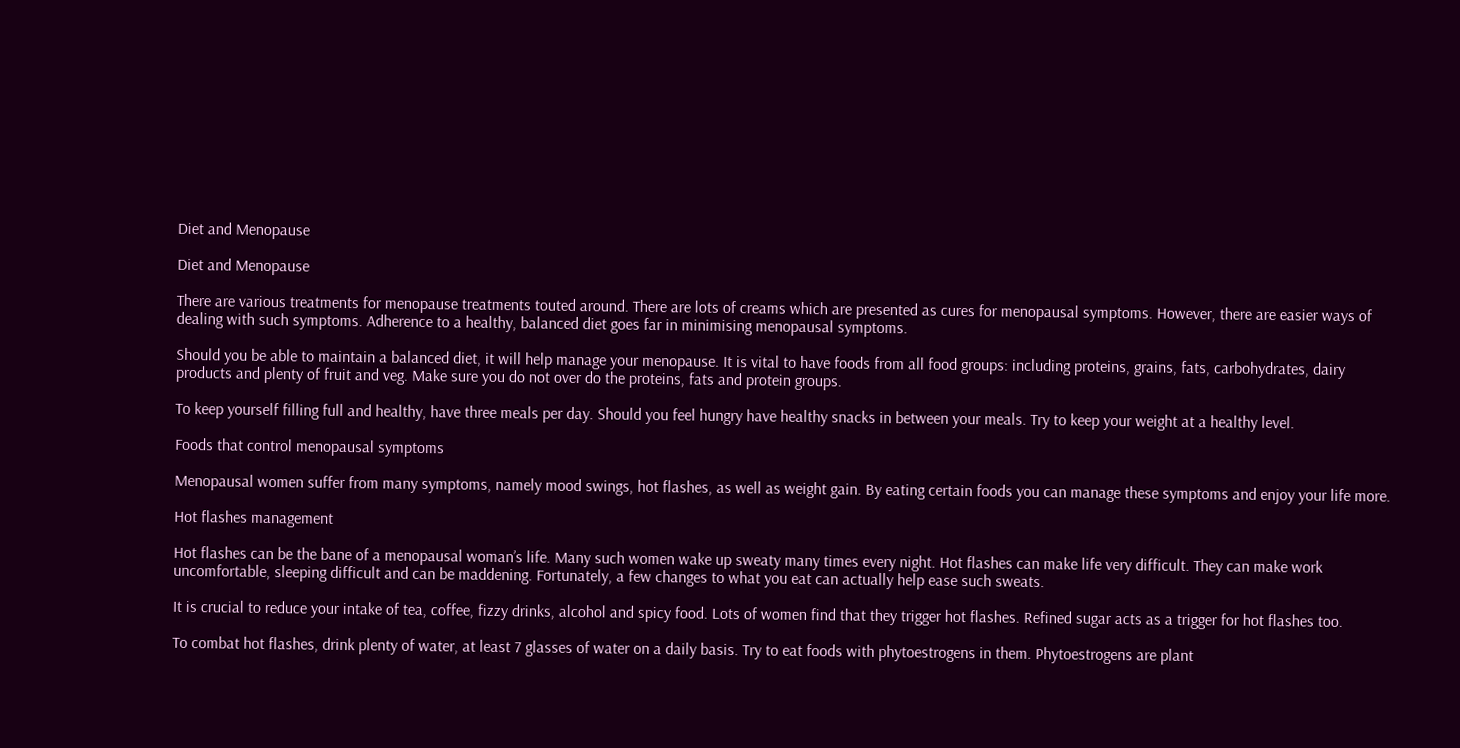Diet and Menopause

Diet and Menopause

There are various treatments for menopause treatments touted around. There are lots of creams which are presented as cures for menopausal symptoms. However, there are easier ways of dealing with such symptoms. Adherence to a healthy, balanced diet goes far in minimising menopausal symptoms.

Should you be able to maintain a balanced diet, it will help manage your menopause. It is vital to have foods from all food groups: including proteins, grains, fats, carbohydrates, dairy products and plenty of fruit and veg. Make sure you do not over do the proteins, fats and protein groups.

To keep yourself filling full and healthy, have three meals per day. Should you feel hungry have healthy snacks in between your meals. Try to keep your weight at a healthy level.

Foods that control menopausal symptoms

Menopausal women suffer from many symptoms, namely mood swings, hot flashes, as well as weight gain. By eating certain foods you can manage these symptoms and enjoy your life more.

Hot flashes management

Hot flashes can be the bane of a menopausal woman’s life. Many such women wake up sweaty many times every night. Hot flashes can make life very difficult. They can make work uncomfortable, sleeping difficult and can be maddening. Fortunately, a few changes to what you eat can actually help ease such sweats.

It is crucial to reduce your intake of tea, coffee, fizzy drinks, alcohol and spicy food. Lots of women find that they trigger hot flashes. Refined sugar acts as a trigger for hot flashes too.

To combat hot flashes, drink plenty of water, at least 7 glasses of water on a daily basis. Try to eat foods with phytoestrogens in them. Phytoestrogens are plant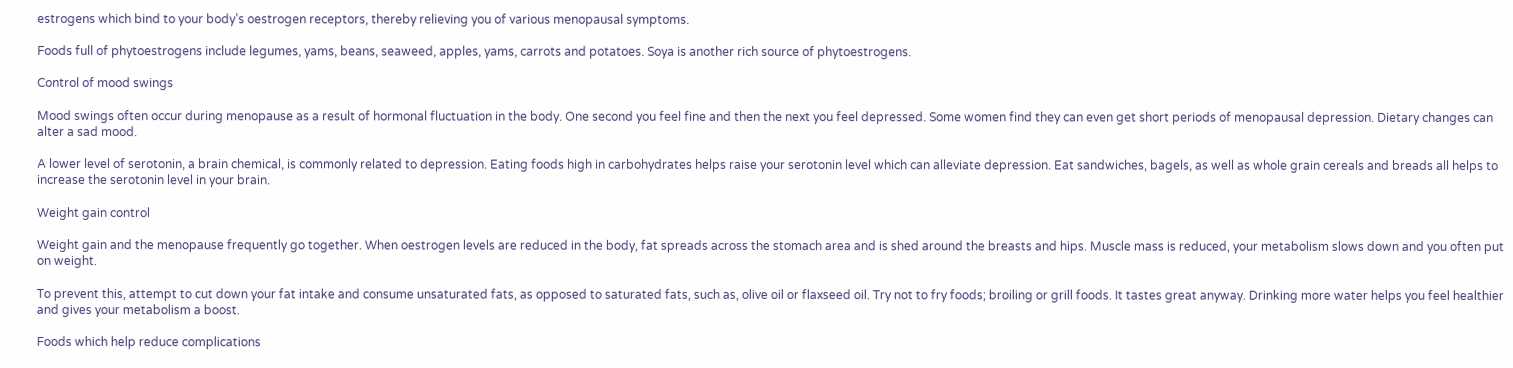estrogens which bind to your body’s oestrogen receptors, thereby relieving you of various menopausal symptoms.

Foods full of phytoestrogens include legumes, yams, beans, seaweed, apples, yams, carrots and potatoes. Soya is another rich source of phytoestrogens.

Control of mood swings

Mood swings often occur during menopause as a result of hormonal fluctuation in the body. One second you feel fine and then the next you feel depressed. Some women find they can even get short periods of menopausal depression. Dietary changes can alter a sad mood.

A lower level of serotonin, a brain chemical, is commonly related to depression. Eating foods high in carbohydrates helps raise your serotonin level which can alleviate depression. Eat sandwiches, bagels, as well as whole grain cereals and breads all helps to increase the serotonin level in your brain.

Weight gain control

Weight gain and the menopause frequently go together. When oestrogen levels are reduced in the body, fat spreads across the stomach area and is shed around the breasts and hips. Muscle mass is reduced, your metabolism slows down and you often put on weight.

To prevent this, attempt to cut down your fat intake and consume unsaturated fats, as opposed to saturated fats, such as, olive oil or flaxseed oil. Try not to fry foods; broiling or grill foods. It tastes great anyway. Drinking more water helps you feel healthier and gives your metabolism a boost.

Foods which help reduce complications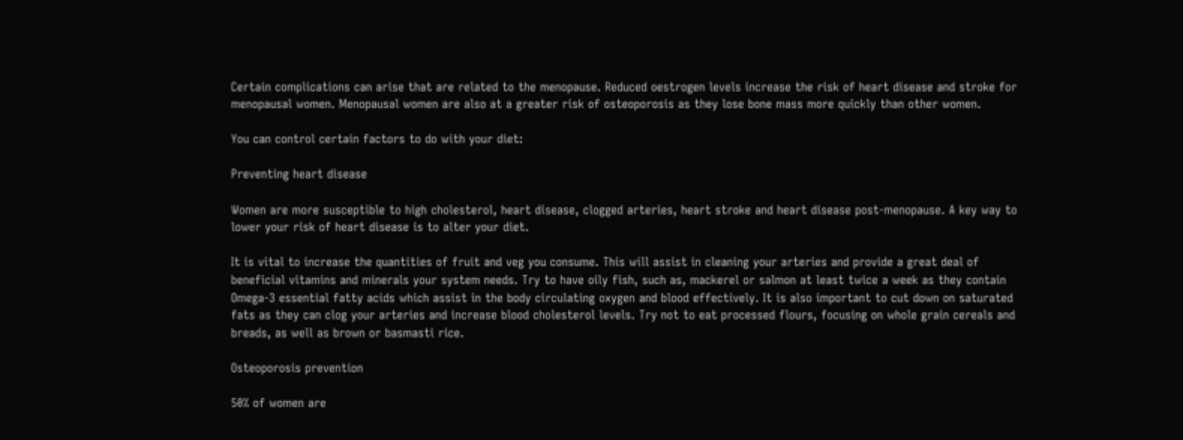Certain complications can arise that are related to the menopause. Reduced oestrogen levels increase the risk of heart disease and stroke for menopausal women. Menopausal women are also at a greater risk of osteoporosis as they lose bone mass more quickly than other women.

You can control certain factors to do with your diet:

Preventing heart disease

Women are more susceptible to high cholesterol, heart disease, clogged arteries, heart stroke and heart disease post-menopause. A key way to lower your risk of heart disease is to alter your diet.

It is vital to increase the quantities of fruit and veg you consume. This will assist in cleaning your arteries and provide a great deal of beneficial vitamins and minerals your system needs. Try to have oily fish, such as, mackerel or salmon at least twice a week as they contain Omega-3 essential fatty acids which assist in the body circulating oxygen and blood effectively. It is also important to cut down on saturated fats as they can clog your arteries and increase blood cholesterol levels. Try not to eat processed flours, focusing on whole grain cereals and breads, as well as brown or basmasti rice.

Osteoporosis prevention

50% of women are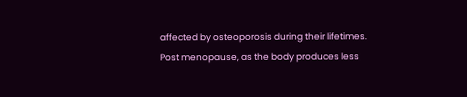affected by osteoporosis during their lifetimes. Post menopause, as the body produces less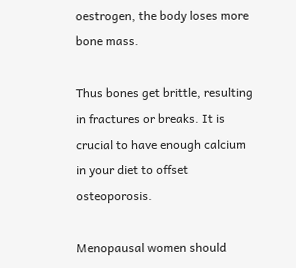oestrogen, the body loses more bone mass.

Thus bones get brittle, resulting in fractures or breaks. It is crucial to have enough calcium in your diet to offset osteoporosis.

Menopausal women should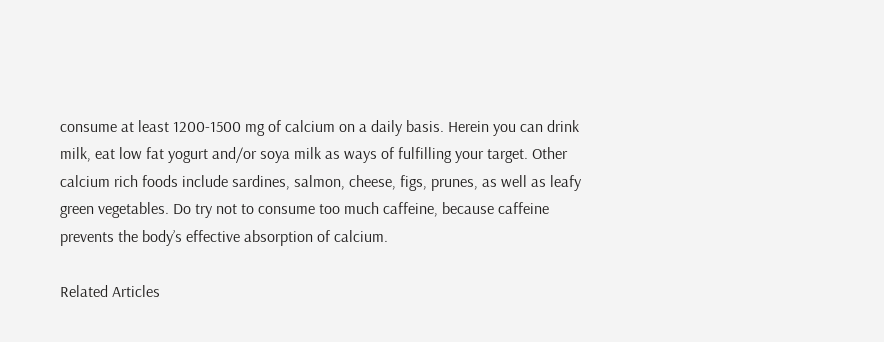consume at least 1200-1500 mg of calcium on a daily basis. Herein you can drink milk, eat low fat yogurt and/or soya milk as ways of fulfilling your target. Other calcium rich foods include sardines, salmon, cheese, figs, prunes, as well as leafy green vegetables. Do try not to consume too much caffeine, because caffeine prevents the body’s effective absorption of calcium.

Related Articles